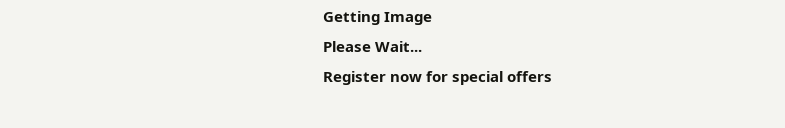Getting Image
Please Wait...
Register now for special offers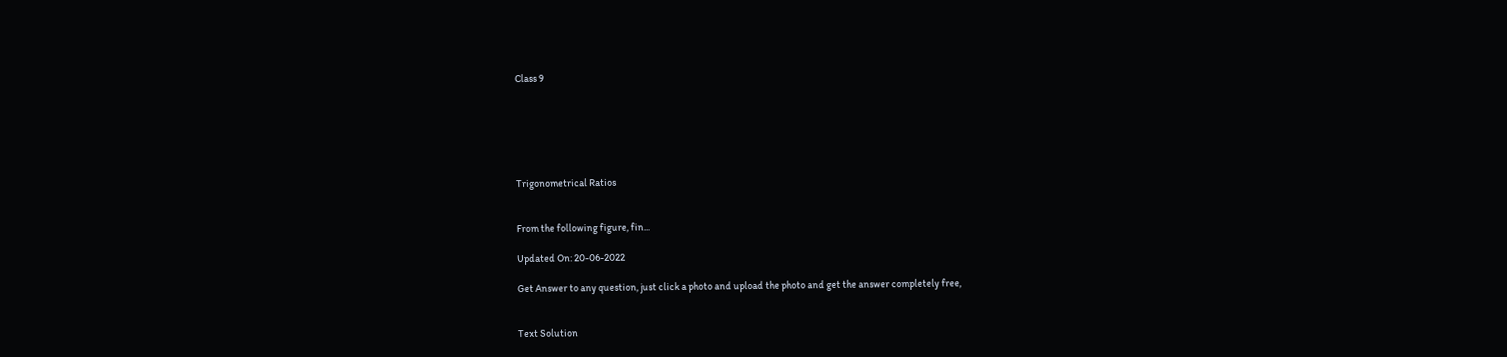Class 9






Trigonometrical Ratios


From the following figure, fin...

Updated On: 20-06-2022

Get Answer to any question, just click a photo and upload the photo and get the answer completely free,


Text Solution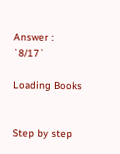Answer : `8/17`

Loading Books


Step by step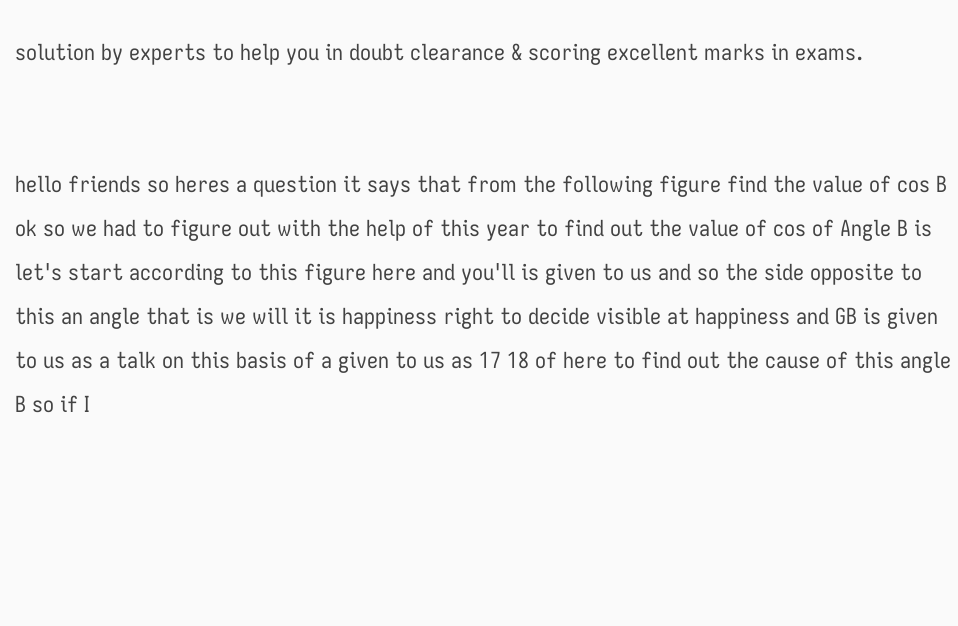solution by experts to help you in doubt clearance & scoring excellent marks in exams.


hello friends so heres a question it says that from the following figure find the value of cos B ok so we had to figure out with the help of this year to find out the value of cos of Angle B is let's start according to this figure here and you'll is given to us and so the side opposite to this an angle that is we will it is happiness right to decide visible at happiness and GB is given to us as a talk on this basis of a given to us as 17 18 of here to find out the cause of this angle B so if I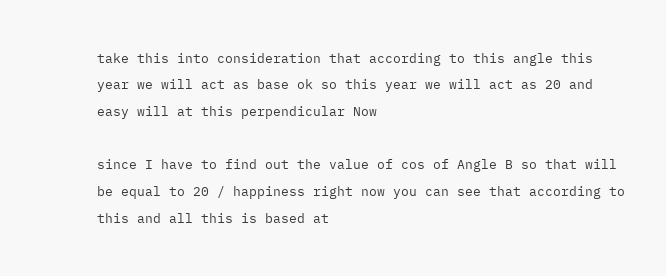take this into consideration that according to this angle this year we will act as base ok so this year we will act as 20 and easy will at this perpendicular Now

since I have to find out the value of cos of Angle B so that will be equal to 20 / happiness right now you can see that according to this and all this is based at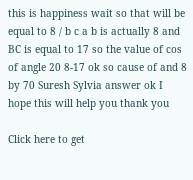this is happiness wait so that will be equal to 8 / b c a b is actually 8 and BC is equal to 17 so the value of cos of angle 20 8-17 ok so cause of and 8 by 70 Suresh Sylvia answer ok I hope this will help you thank you

Click here to get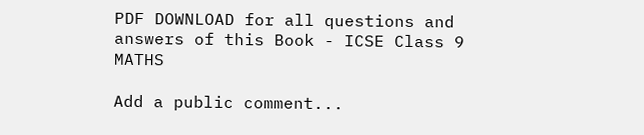PDF DOWNLOAD for all questions and answers of this Book - ICSE Class 9 MATHS

Add a public comment...